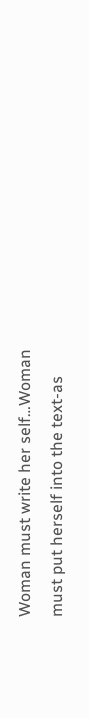Woman must write her self…Woman must put herself into the text-as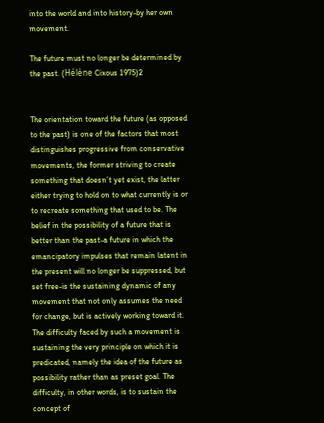into the world and into history-by her own movement.

The future must no longer be determined by the past. (Hélène Cixous 1975)2


The orientation toward the future (as opposed to the past) is one of the factors that most distinguishes progressive from conservative movements, the former striving to create something that doesn’t yet exist, the latter either trying to hold on to what currently is or to recreate something that used to be. The belief in the possibility of a future that is better than the past-a future in which the emancipatory impulses that remain latent in the present will no longer be suppressed, but set free-is the sustaining dynamic of any movement that not only assumes the need for change, but is actively working toward it. The difficulty faced by such a movement is sustaining the very principle on which it is predicated, namely the idea of the future as possibility rather than as preset goal. The difficulty, in other words, is to sustain the concept of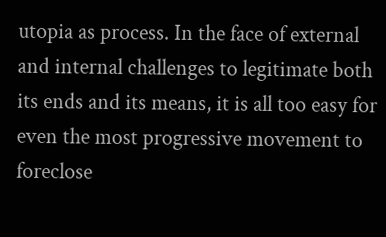utopia as process. In the face of external and internal challenges to legitimate both its ends and its means, it is all too easy for even the most progressive movement to foreclose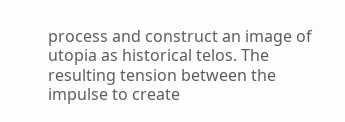process and construct an image of utopia as historical telos. The resulting tension between the impulse to create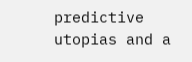predictive utopias and a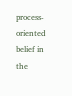process-oriented belief in the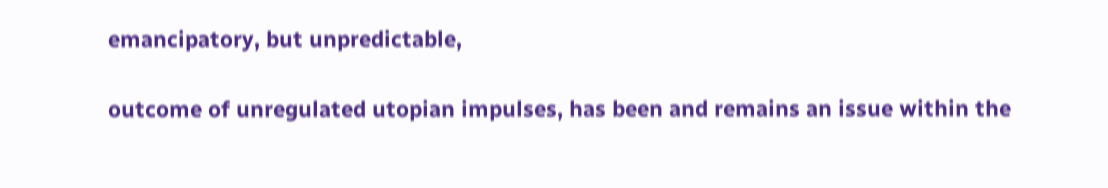emancipatory, but unpredictable,

outcome of unregulated utopian impulses, has been and remains an issue within the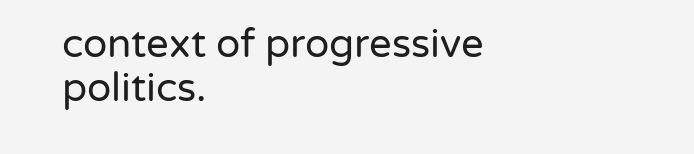context of progressive politics.